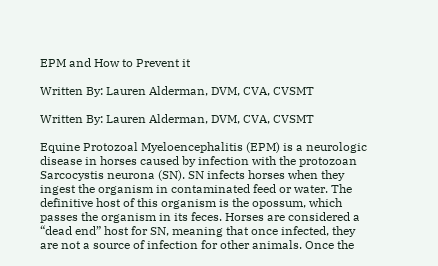EPM and How to Prevent it

Written By: Lauren Alderman, DVM, CVA, CVSMT

Written By: Lauren Alderman, DVM, CVA, CVSMT

Equine Protozoal Myeloencephalitis (EPM) is a neurologic disease in horses caused by infection with the protozoan Sarcocystis neurona (SN). SN infects horses when they ingest the organism in contaminated feed or water. The definitive host of this organism is the opossum, which passes the organism in its feces. Horses are considered a “dead end” host for SN, meaning that once infected, they are not a source of infection for other animals. Once the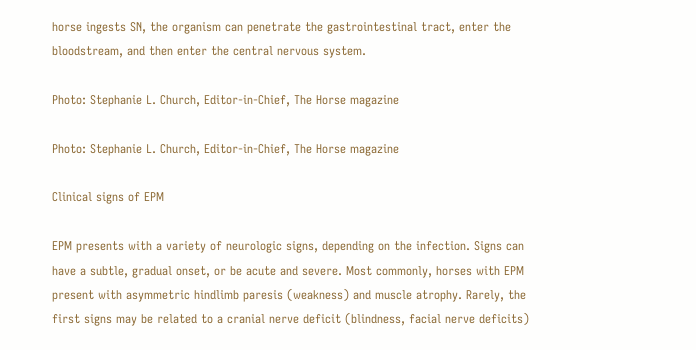horse ingests SN, the organism can penetrate the gastrointestinal tract, enter the bloodstream, and then enter the central nervous system.

Photo: Stephanie L. Church, Editor-in-Chief, The Horse magazine

Photo: Stephanie L. Church, Editor-in-Chief, The Horse magazine

Clinical signs of EPM

EPM presents with a variety of neurologic signs, depending on the infection. Signs can have a subtle, gradual onset, or be acute and severe. Most commonly, horses with EPM present with asymmetric hindlimb paresis (weakness) and muscle atrophy. Rarely, the first signs may be related to a cranial nerve deficit (blindness, facial nerve deficits)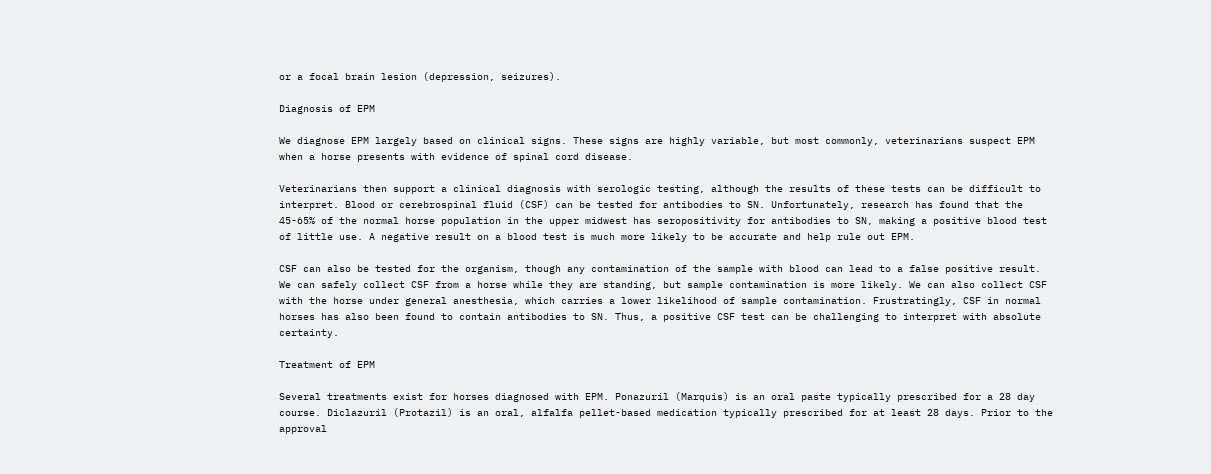or a focal brain lesion (depression, seizures).

Diagnosis of EPM

We diagnose EPM largely based on clinical signs. These signs are highly variable, but most commonly, veterinarians suspect EPM when a horse presents with evidence of spinal cord disease.

Veterinarians then support a clinical diagnosis with serologic testing, although the results of these tests can be difficult to interpret. Blood or cerebrospinal fluid (CSF) can be tested for antibodies to SN. Unfortunately, research has found that the 45-65% of the normal horse population in the upper midwest has seropositivity for antibodies to SN, making a positive blood test of little use. A negative result on a blood test is much more likely to be accurate and help rule out EPM.

CSF can also be tested for the organism, though any contamination of the sample with blood can lead to a false positive result. We can safely collect CSF from a horse while they are standing, but sample contamination is more likely. We can also collect CSF with the horse under general anesthesia, which carries a lower likelihood of sample contamination. Frustratingly, CSF in normal horses has also been found to contain antibodies to SN. Thus, a positive CSF test can be challenging to interpret with absolute certainty.

Treatment of EPM

Several treatments exist for horses diagnosed with EPM. Ponazuril (Marquis) is an oral paste typically prescribed for a 28 day course. Diclazuril (Protazil) is an oral, alfalfa pellet-based medication typically prescribed for at least 28 days. Prior to the approval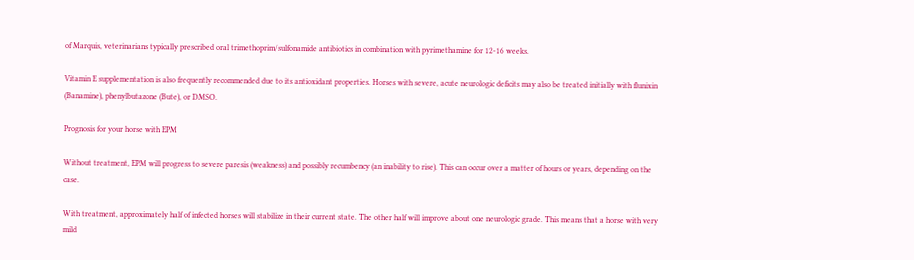of Marquis, veterinarians typically prescribed oral trimethoprim/sulfonamide antibiotics in combination with pyrimethamine for 12-16 weeks.

Vitamin E supplementation is also frequently recommended due to its antioxidant properties. Horses with severe, acute neurologic deficits may also be treated initially with flunixin (Banamine), phenylbutazone (Bute), or DMSO.

Prognosis for your horse with EPM

Without treatment, EPM will progress to severe paresis (weakness) and possibly recumbency (an inability to rise). This can occur over a matter of hours or years, depending on the case.

With treatment, approximately half of infected horses will stabilize in their current state. The other half will improve about one neurologic grade. This means that a horse with very mild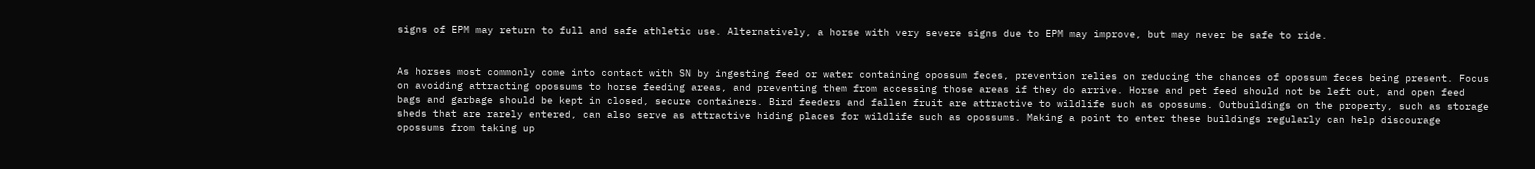signs of EPM may return to full and safe athletic use. Alternatively, a horse with very severe signs due to EPM may improve, but may never be safe to ride.


As horses most commonly come into contact with SN by ingesting feed or water containing opossum feces, prevention relies on reducing the chances of opossum feces being present. Focus on avoiding attracting opossums to horse feeding areas, and preventing them from accessing those areas if they do arrive. Horse and pet feed should not be left out, and open feed bags and garbage should be kept in closed, secure containers. Bird feeders and fallen fruit are attractive to wildlife such as opossums. Outbuildings on the property, such as storage sheds that are rarely entered, can also serve as attractive hiding places for wildlife such as opossums. Making a point to enter these buildings regularly can help discourage opossums from taking up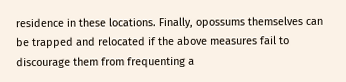residence in these locations. Finally, opossums themselves can be trapped and relocated if the above measures fail to discourage them from frequenting a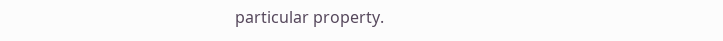particular property.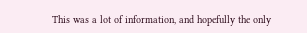This was a lot of information, and hopefully the only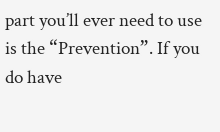part you’ll ever need to use is the “Prevention”. If you do have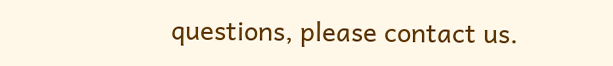questions, please contact us.